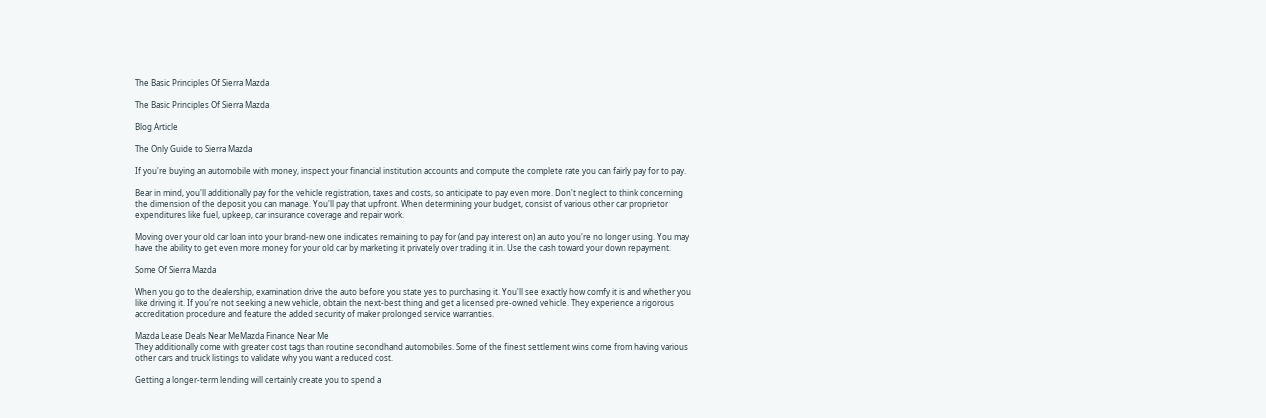The Basic Principles Of Sierra Mazda

The Basic Principles Of Sierra Mazda

Blog Article

The Only Guide to Sierra Mazda

If you're buying an automobile with money, inspect your financial institution accounts and compute the complete rate you can fairly pay for to pay.

Bear in mind, you'll additionally pay for the vehicle registration, taxes and costs, so anticipate to pay even more. Don't neglect to think concerning the dimension of the deposit you can manage. You'll pay that upfront. When determining your budget, consist of various other car proprietor expenditures like fuel, upkeep, car insurance coverage and repair work.

Moving over your old car loan into your brand-new one indicates remaining to pay for (and pay interest on) an auto you're no longer using. You may have the ability to get even more money for your old car by marketing it privately over trading it in. Use the cash toward your down repayment.

Some Of Sierra Mazda

When you go to the dealership, examination drive the auto before you state yes to purchasing it. You'll see exactly how comfy it is and whether you like driving it. If you're not seeking a new vehicle, obtain the next-best thing and get a licensed pre-owned vehicle. They experience a rigorous accreditation procedure and feature the added security of maker prolonged service warranties.

Mazda Lease Deals Near MeMazda Finance Near Me
They additionally come with greater cost tags than routine secondhand automobiles. Some of the finest settlement wins come from having various other cars and truck listings to validate why you want a reduced cost.

Getting a longer-term lending will certainly create you to spend a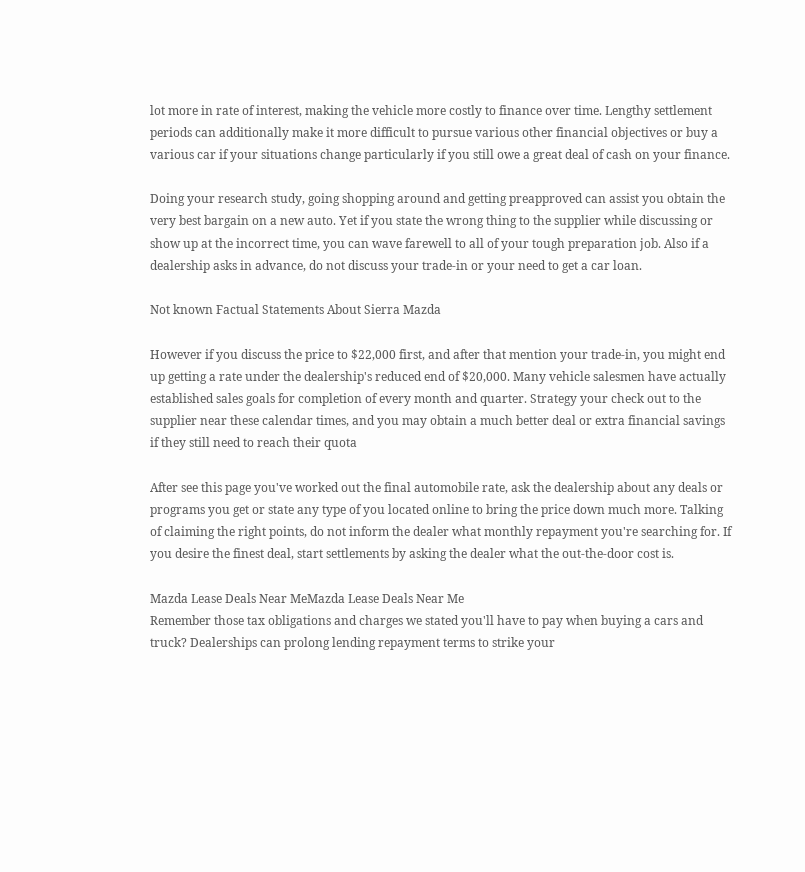lot more in rate of interest, making the vehicle more costly to finance over time. Lengthy settlement periods can additionally make it more difficult to pursue various other financial objectives or buy a various car if your situations change particularly if you still owe a great deal of cash on your finance.

Doing your research study, going shopping around and getting preapproved can assist you obtain the very best bargain on a new auto. Yet if you state the wrong thing to the supplier while discussing or show up at the incorrect time, you can wave farewell to all of your tough preparation job. Also if a dealership asks in advance, do not discuss your trade-in or your need to get a car loan.

Not known Factual Statements About Sierra Mazda

However if you discuss the price to $22,000 first, and after that mention your trade-in, you might end up getting a rate under the dealership's reduced end of $20,000. Many vehicle salesmen have actually established sales goals for completion of every month and quarter. Strategy your check out to the supplier near these calendar times, and you may obtain a much better deal or extra financial savings if they still need to reach their quota

After see this page you've worked out the final automobile rate, ask the dealership about any deals or programs you get or state any type of you located online to bring the price down much more. Talking of claiming the right points, do not inform the dealer what monthly repayment you're searching for. If you desire the finest deal, start settlements by asking the dealer what the out-the-door cost is.

Mazda Lease Deals Near MeMazda Lease Deals Near Me
Remember those tax obligations and charges we stated you'll have to pay when buying a cars and truck? Dealerships can prolong lending repayment terms to strike your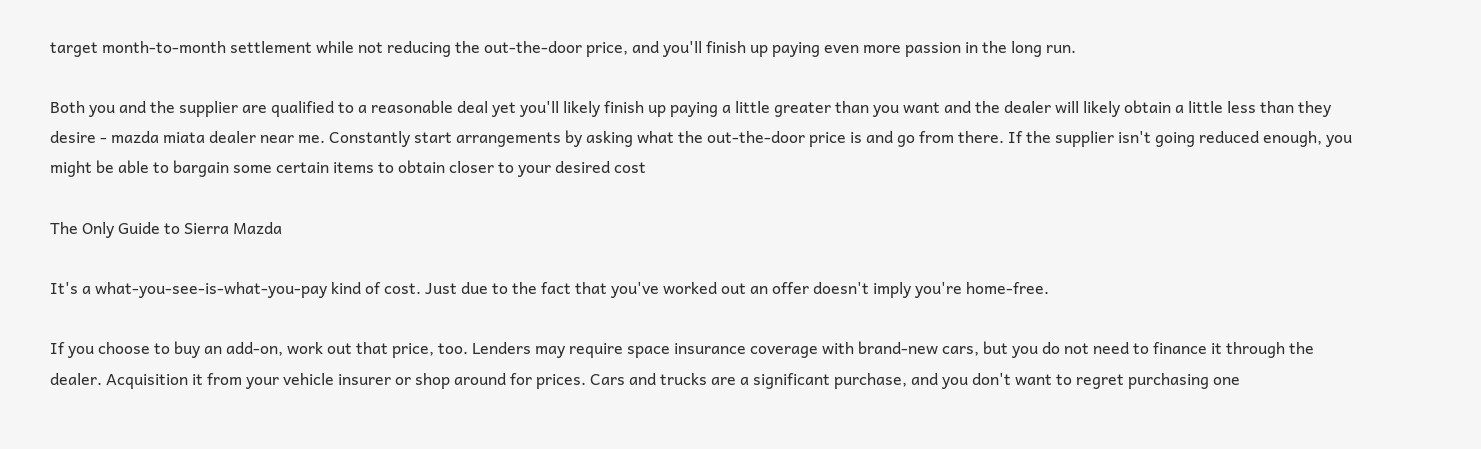target month-to-month settlement while not reducing the out-the-door price, and you'll finish up paying even more passion in the long run.

Both you and the supplier are qualified to a reasonable deal yet you'll likely finish up paying a little greater than you want and the dealer will likely obtain a little less than they desire - mazda miata dealer near me. Constantly start arrangements by asking what the out-the-door price is and go from there. If the supplier isn't going reduced enough, you might be able to bargain some certain items to obtain closer to your desired cost

The Only Guide to Sierra Mazda

It's a what-you-see-is-what-you-pay kind of cost. Just due to the fact that you've worked out an offer doesn't imply you're home-free.

If you choose to buy an add-on, work out that price, too. Lenders may require space insurance coverage with brand-new cars, but you do not need to finance it through the dealer. Acquisition it from your vehicle insurer or shop around for prices. Cars and trucks are a significant purchase, and you don't want to regret purchasing one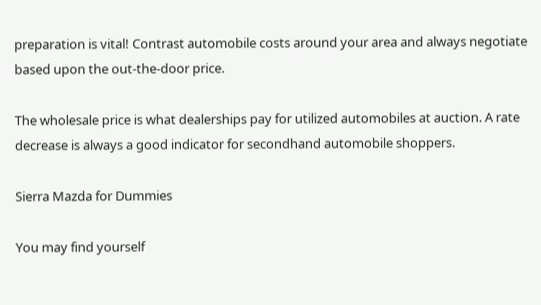preparation is vital! Contrast automobile costs around your area and always negotiate based upon the out-the-door price.

The wholesale price is what dealerships pay for utilized automobiles at auction. A rate decrease is always a good indicator for secondhand automobile shoppers.

Sierra Mazda for Dummies

You may find yourself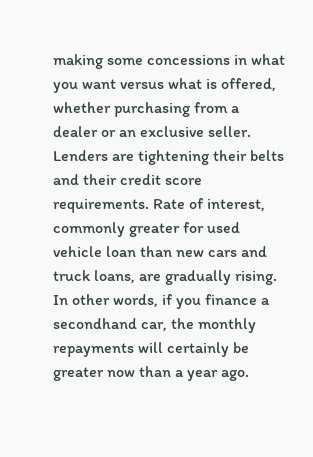making some concessions in what you want versus what is offered, whether purchasing from a dealer or an exclusive seller. Lenders are tightening their belts and their credit score requirements. Rate of interest, commonly greater for used vehicle loan than new cars and truck loans, are gradually rising. In other words, if you finance a secondhand car, the monthly repayments will certainly be greater now than a year ago.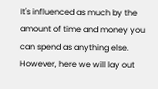It's influenced as much by the amount of time and money you can spend as anything else. However, here we will lay out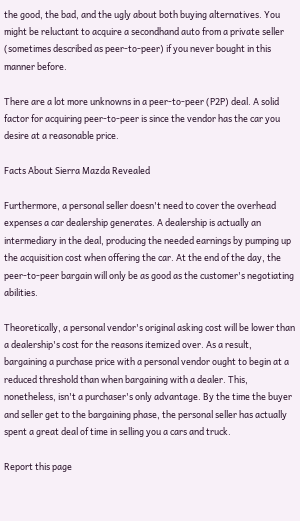the good, the bad, and the ugly about both buying alternatives. You might be reluctant to acquire a secondhand auto from a private seller (sometimes described as peer-to-peer) if you never bought in this manner before.

There are a lot more unknowns in a peer-to-peer (P2P) deal. A solid factor for acquiring peer-to-peer is since the vendor has the car you desire at a reasonable price.

Facts About Sierra Mazda Revealed

Furthermore, a personal seller doesn't need to cover the overhead expenses a car dealership generates. A dealership is actually an intermediary in the deal, producing the needed earnings by pumping up the acquisition cost when offering the car. At the end of the day, the peer-to-peer bargain will only be as good as the customer's negotiating abilities.

Theoretically, a personal vendor's original asking cost will be lower than a dealership's cost for the reasons itemized over. As a result, bargaining a purchase price with a personal vendor ought to begin at a reduced threshold than when bargaining with a dealer. This, nonetheless, isn't a purchaser's only advantage. By the time the buyer and seller get to the bargaining phase, the personal seller has actually spent a great deal of time in selling you a cars and truck.

Report this page